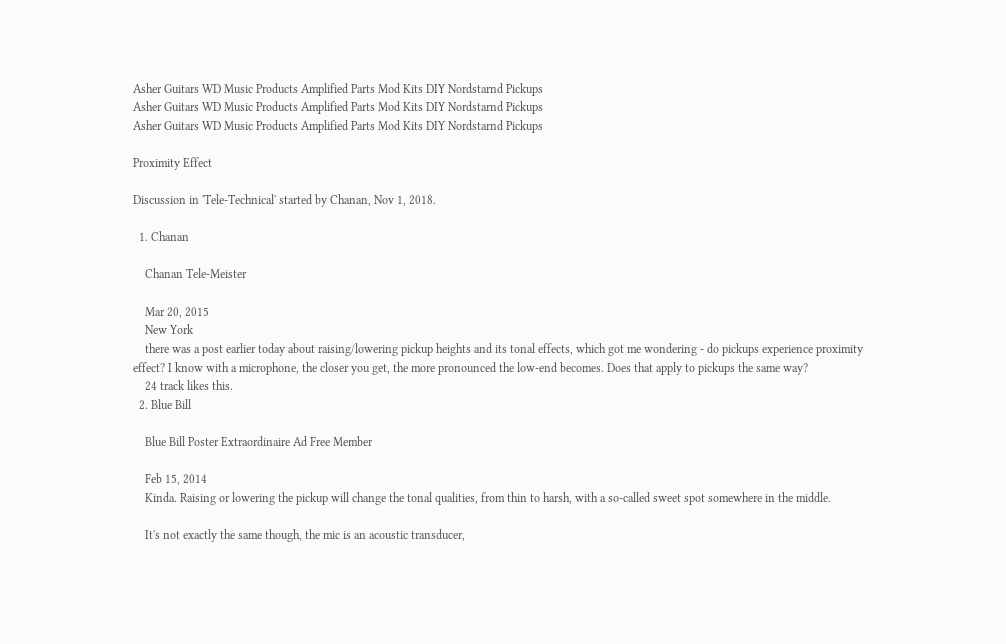Asher Guitars WD Music Products Amplified Parts Mod Kits DIY Nordstarnd Pickups
Asher Guitars WD Music Products Amplified Parts Mod Kits DIY Nordstarnd Pickups
Asher Guitars WD Music Products Amplified Parts Mod Kits DIY Nordstarnd Pickups

Proximity Effect

Discussion in 'Tele-Technical' started by Chanan, Nov 1, 2018.

  1. Chanan

    Chanan Tele-Meister

    Mar 20, 2015
    New York
    there was a post earlier today about raising/lowering pickup heights and its tonal effects, which got me wondering - do pickups experience proximity effect? I know with a microphone, the closer you get, the more pronounced the low-end becomes. Does that apply to pickups the same way?
    24 track likes this.
  2. Blue Bill

    Blue Bill Poster Extraordinaire Ad Free Member

    Feb 15, 2014
    Kinda. Raising or lowering the pickup will change the tonal qualities, from thin to harsh, with a so-called sweet spot somewhere in the middle.

    It's not exactly the same though, the mic is an acoustic transducer,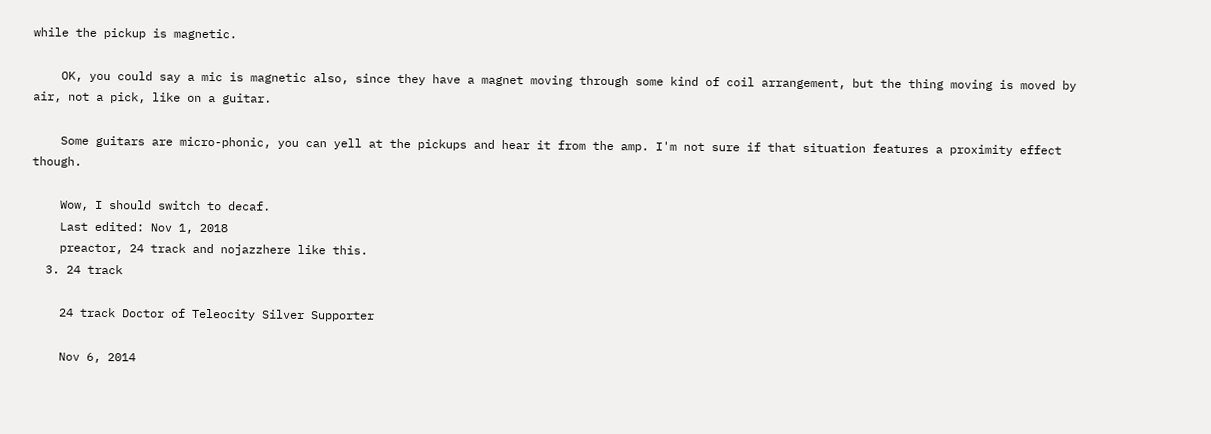while the pickup is magnetic.

    OK, you could say a mic is magnetic also, since they have a magnet moving through some kind of coil arrangement, but the thing moving is moved by air, not a pick, like on a guitar.

    Some guitars are micro-phonic, you can yell at the pickups and hear it from the amp. I'm not sure if that situation features a proximity effect though.

    Wow, I should switch to decaf.
    Last edited: Nov 1, 2018
    preactor, 24 track and nojazzhere like this.
  3. 24 track

    24 track Doctor of Teleocity Silver Supporter

    Nov 6, 2014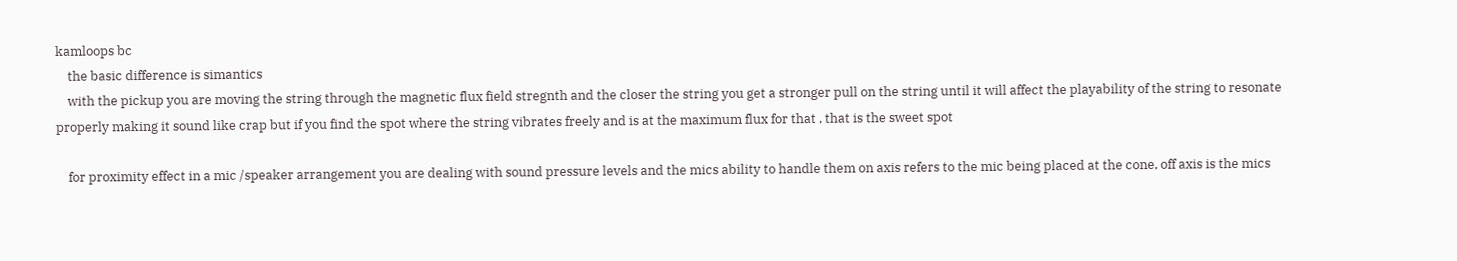kamloops bc
    the basic difference is simantics
    with the pickup you are moving the string through the magnetic flux field stregnth and the closer the string you get a stronger pull on the string until it will affect the playability of the string to resonate properly making it sound like crap but if you find the spot where the string vibrates freely and is at the maximum flux for that , that is the sweet spot

    for proximity effect in a mic /speaker arrangement you are dealing with sound pressure levels and the mics ability to handle them on axis refers to the mic being placed at the cone, off axis is the mics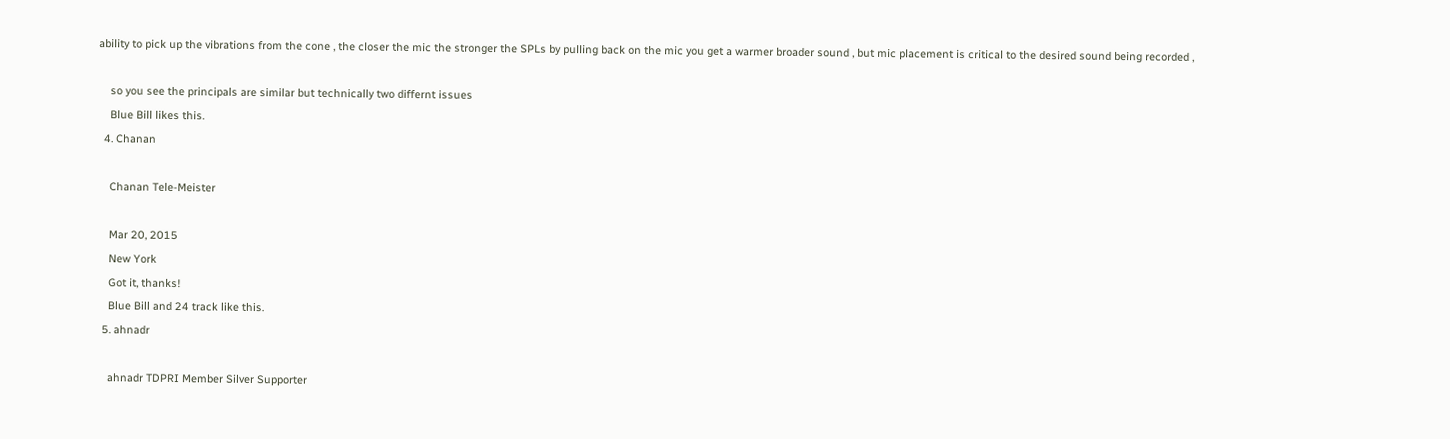ability to pick up the vibrations from the cone , the closer the mic the stronger the SPLs by pulling back on the mic you get a warmer broader sound , but mic placement is critical to the desired sound being recorded ,

    so you see the principals are similar but technically two differnt issues
    Blue Bill likes this.
  4. Chanan

    Chanan Tele-Meister

    Mar 20, 2015
    New York
    Got it, thanks!
    Blue Bill and 24 track like this.
  5. ahnadr

    ahnadr TDPRI Member Silver Supporter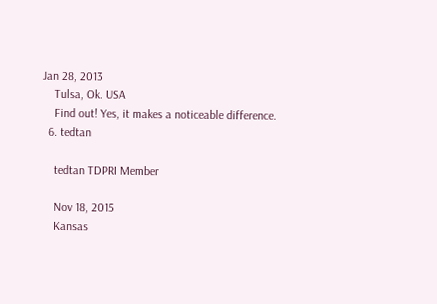Jan 28, 2013
    Tulsa, Ok. USA
    Find out! Yes, it makes a noticeable difference.
  6. tedtan

    tedtan TDPRI Member

    Nov 18, 2015
    Kansas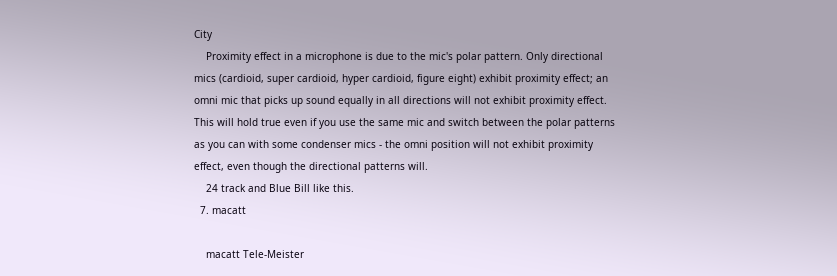City
    Proximity effect in a microphone is due to the mic's polar pattern. Only directional mics (cardioid, super cardioid, hyper cardioid, figure eight) exhibit proximity effect; an omni mic that picks up sound equally in all directions will not exhibit proximity effect. This will hold true even if you use the same mic and switch between the polar patterns as you can with some condenser mics - the omni position will not exhibit proximity effect, even though the directional patterns will.
    24 track and Blue Bill like this.
  7. macatt

    macatt Tele-Meister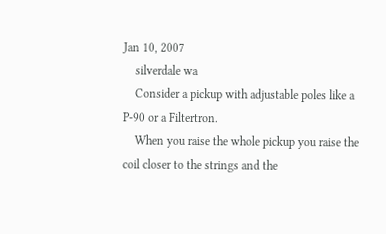Jan 10, 2007
    silverdale wa
    Consider a pickup with adjustable poles like a P-90 or a Filtertron.
    When you raise the whole pickup you raise the coil closer to the strings and the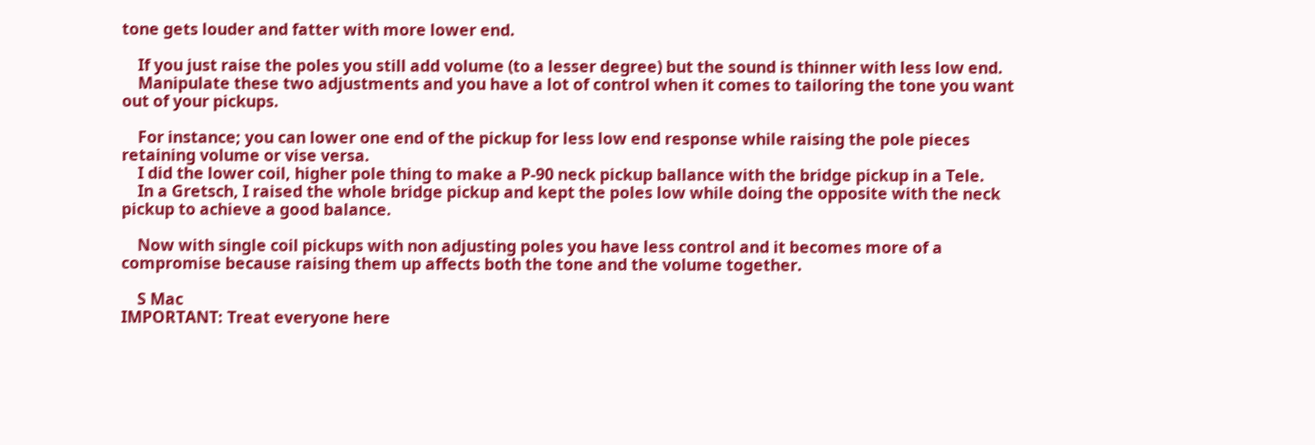tone gets louder and fatter with more lower end.

    If you just raise the poles you still add volume (to a lesser degree) but the sound is thinner with less low end.
    Manipulate these two adjustments and you have a lot of control when it comes to tailoring the tone you want out of your pickups.

    For instance; you can lower one end of the pickup for less low end response while raising the pole pieces retaining volume or vise versa.
    I did the lower coil, higher pole thing to make a P-90 neck pickup ballance with the bridge pickup in a Tele.
    In a Gretsch, I raised the whole bridge pickup and kept the poles low while doing the opposite with the neck pickup to achieve a good balance.

    Now with single coil pickups with non adjusting poles you have less control and it becomes more of a compromise because raising them up affects both the tone and the volume together.

    S Mac
IMPORTANT: Treat everyone here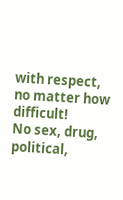with respect, no matter how difficult!
No sex, drug, political,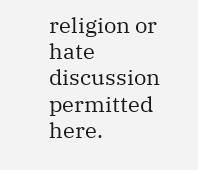religion or hate discussion permitted here.